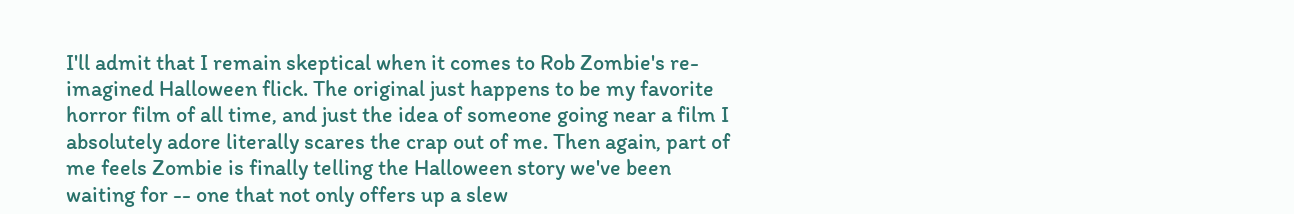I'll admit that I remain skeptical when it comes to Rob Zombie's re-imagined Halloween flick. The original just happens to be my favorite horror film of all time, and just the idea of someone going near a film I absolutely adore literally scares the crap out of me. Then again, part of me feels Zombie is finally telling the Halloween story we've been waiting for -- one that not only offers up a slew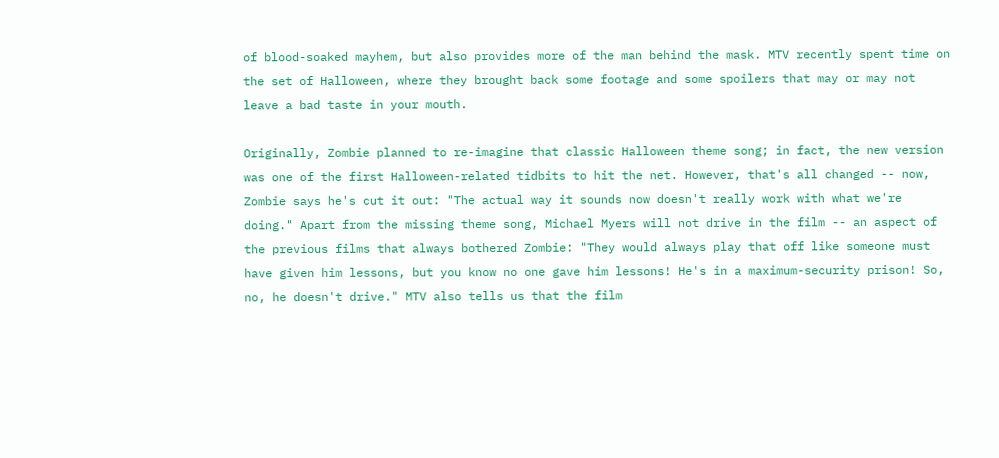of blood-soaked mayhem, but also provides more of the man behind the mask. MTV recently spent time on the set of Halloween, where they brought back some footage and some spoilers that may or may not leave a bad taste in your mouth.

Originally, Zombie planned to re-imagine that classic Halloween theme song; in fact, the new version was one of the first Halloween-related tidbits to hit the net. However, that's all changed -- now, Zombie says he's cut it out: "The actual way it sounds now doesn't really work with what we're doing." Apart from the missing theme song, Michael Myers will not drive in the film -- an aspect of the previous films that always bothered Zombie: "They would always play that off like someone must have given him lessons, but you know no one gave him lessons! He's in a maximum-security prison! So, no, he doesn't drive." MTV also tells us that the film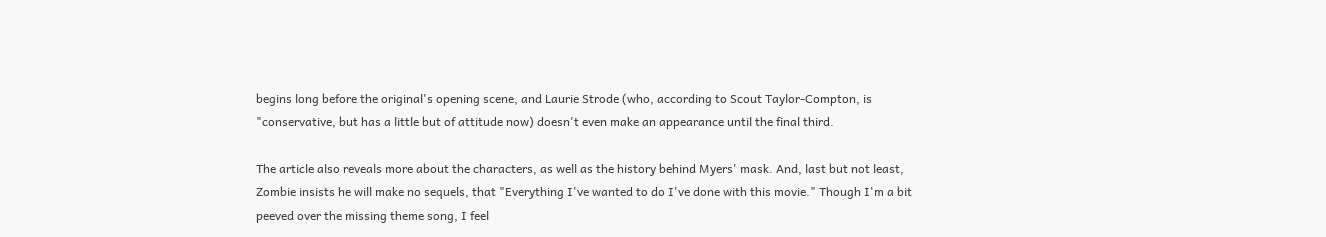begins long before the original's opening scene, and Laurie Strode (who, according to Scout Taylor-Compton, is "conservative, but has a little but of attitude now) doesn't even make an appearance until the final third.

The article also reveals more about the characters, as well as the history behind Myers' mask. And, last but not least, Zombie insists he will make no sequels, that "Everything I've wanted to do I've done with this movie." Though I'm a bit peeved over the missing theme song, I feel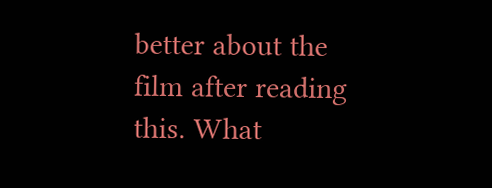better about the film after reading this. What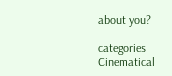about you?

categories Cinematical